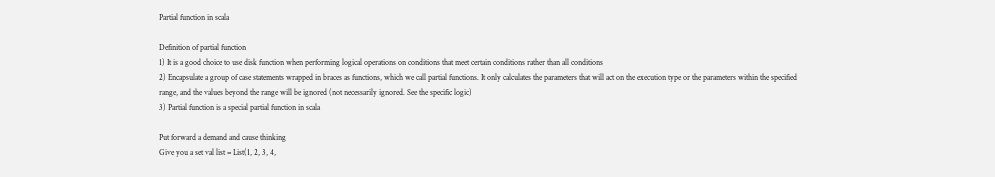Partial function in scala

Definition of partial function
1) It is a good choice to use disk function when performing logical operations on conditions that meet certain conditions rather than all conditions
2) Encapsulate a group of case statements wrapped in braces as functions, which we call partial functions. It only calculates the parameters that will act on the execution type or the parameters within the specified range, and the values beyond the range will be ignored (not necessarily ignored. See the specific logic)
3) Partial function is a special partial function in scala

Put forward a demand and cause thinking
Give you a set val list = List(1, 2, 3, 4,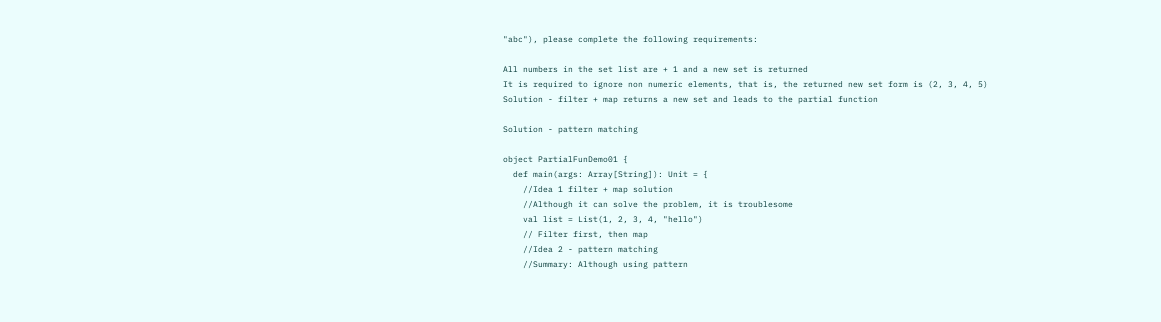"abc"), please complete the following requirements:

All numbers in the set list are + 1 and a new set is returned
It is required to ignore non numeric elements, that is, the returned new set form is (2, 3, 4, 5)
Solution - filter + map returns a new set and leads to the partial function

Solution - pattern matching

object PartialFunDemo01 {
  def main(args: Array[String]): Unit = {
    //Idea 1 filter + map solution
    //Although it can solve the problem, it is troublesome
    val list = List(1, 2, 3, 4, "hello")
    // Filter first, then map
    //Idea 2 - pattern matching
    //Summary: Although using pattern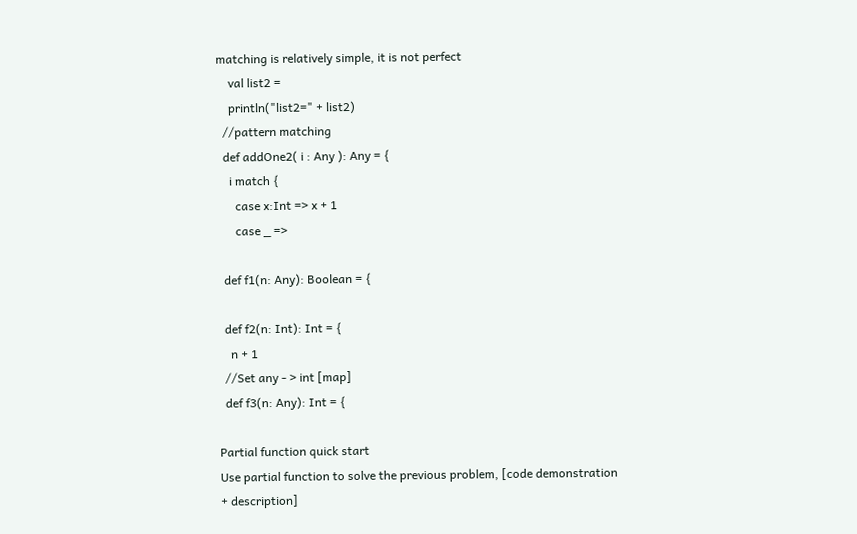matching is relatively simple, it is not perfect
    val list2 =
    println("list2=" + list2)
  //pattern matching
  def addOne2( i : Any ): Any = {
    i match {
      case x:Int => x + 1
      case _ =>

  def f1(n: Any): Boolean = {

  def f2(n: Int): Int = {
    n + 1
  //Set any - > int [map]
  def f3(n: Any): Int = {

Partial function quick start
Use partial function to solve the previous problem, [code demonstration + description]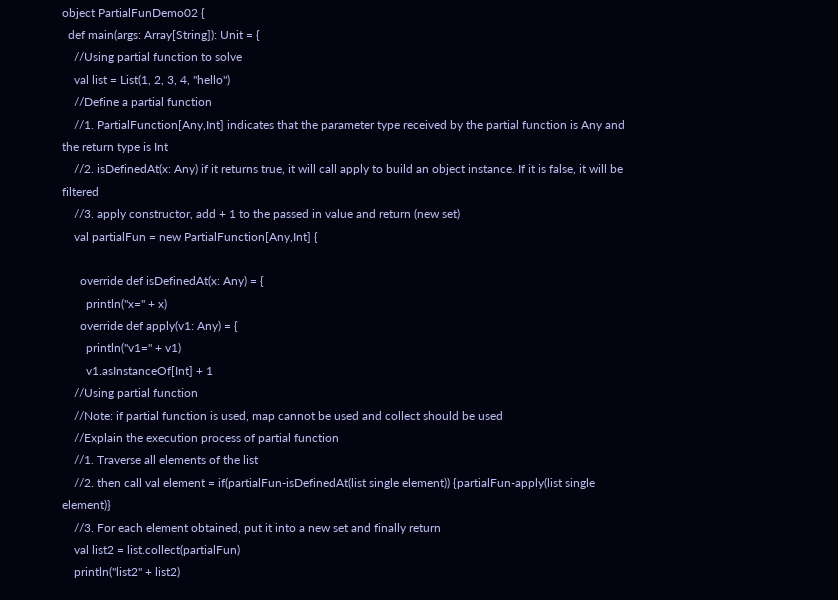object PartialFunDemo02 {
  def main(args: Array[String]): Unit = {
    //Using partial function to solve
    val list = List(1, 2, 3, 4, "hello")
    //Define a partial function
    //1. PartialFunction[Any,Int] indicates that the parameter type received by the partial function is Any and the return type is Int
    //2. isDefinedAt(x: Any) if it returns true, it will call apply to build an object instance. If it is false, it will be filtered
    //3. apply constructor, add + 1 to the passed in value and return (new set)
    val partialFun = new PartialFunction[Any,Int] {

      override def isDefinedAt(x: Any) = {
        println("x=" + x)
      override def apply(v1: Any) = {
        println("v1=" + v1)
        v1.asInstanceOf[Int] + 1
    //Using partial function
    //Note: if partial function is used, map cannot be used and collect should be used
    //Explain the execution process of partial function
    //1. Traverse all elements of the list
    //2. then call val element = if(partialFun-isDefinedAt(list single element)) {partialFun-apply(list single element)}
    //3. For each element obtained, put it into a new set and finally return
    val list2 = list.collect(partialFun)
    println("list2" + list2)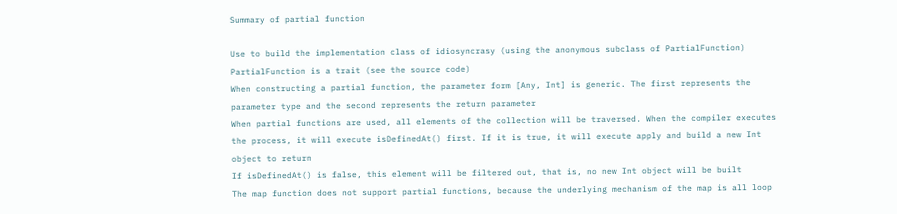Summary of partial function

Use to build the implementation class of idiosyncrasy (using the anonymous subclass of PartialFunction)
PartialFunction is a trait (see the source code)
When constructing a partial function, the parameter form [Any, Int] is generic. The first represents the parameter type and the second represents the return parameter
When partial functions are used, all elements of the collection will be traversed. When the compiler executes the process, it will execute isDefinedAt() first. If it is true, it will execute apply and build a new Int object to return
If isDefinedAt() is false, this element will be filtered out, that is, no new Int object will be built
The map function does not support partial functions, because the underlying mechanism of the map is all loop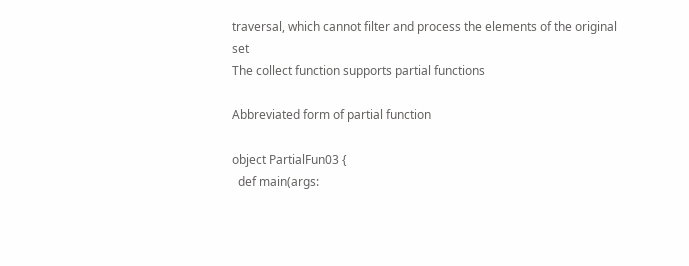traversal, which cannot filter and process the elements of the original set
The collect function supports partial functions

Abbreviated form of partial function

object PartialFun03 {
  def main(args: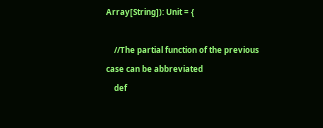Array[String]): Unit = {

    //The partial function of the previous case can be abbreviated
    def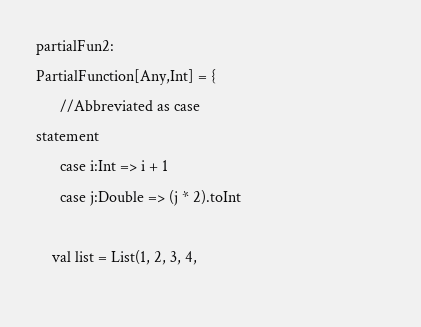partialFun2: PartialFunction[Any,Int] = {
      //Abbreviated as case statement
      case i:Int => i + 1
      case j:Double => (j * 2).toInt

    val list = List(1, 2, 3, 4,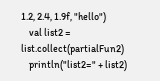1.2, 2.4, 1.9f, "hello")
    val list2 = list.collect(partialFun2)
    println("list2=" + list2)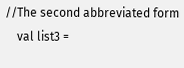//The second abbreviated form
    val list3 =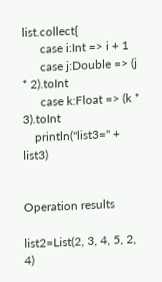list.collect{
      case i:Int => i + 1
      case j:Double => (j * 2).toInt
      case k:Float => (k * 3).toInt
    println("list3=" + list3)


Operation results

list2=List(2, 3, 4, 5, 2, 4)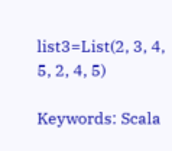list3=List(2, 3, 4, 5, 2, 4, 5)

Keywords: Scala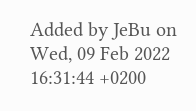Added by JeBu on Wed, 09 Feb 2022 16:31:44 +0200